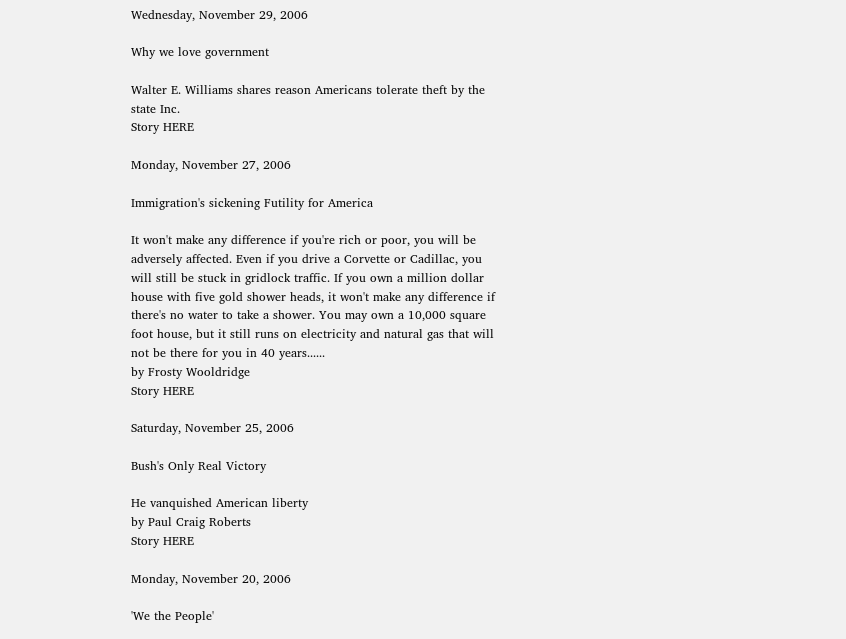Wednesday, November 29, 2006

Why we love government

Walter E. Williams shares reason Americans tolerate theft by the state Inc.
Story HERE

Monday, November 27, 2006

Immigration's sickening Futility for America

It won't make any difference if you're rich or poor, you will be adversely affected. Even if you drive a Corvette or Cadillac, you will still be stuck in gridlock traffic. If you own a million dollar house with five gold shower heads, it won't make any difference if there's no water to take a shower. You may own a 10,000 square foot house, but it still runs on electricity and natural gas that will not be there for you in 40 years......
by Frosty Wooldridge
Story HERE

Saturday, November 25, 2006

Bush's Only Real Victory

He vanquished American liberty
by Paul Craig Roberts
Story HERE

Monday, November 20, 2006

'We the People'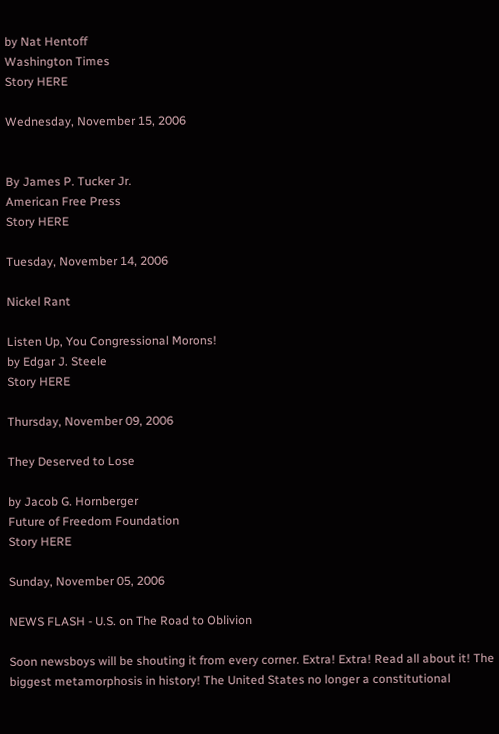by Nat Hentoff
Washington Times
Story HERE

Wednesday, November 15, 2006


By James P. Tucker Jr.
American Free Press
Story HERE

Tuesday, November 14, 2006

Nickel Rant

Listen Up, You Congressional Morons!
by Edgar J. Steele
Story HERE

Thursday, November 09, 2006

They Deserved to Lose

by Jacob G. Hornberger
Future of Freedom Foundation
Story HERE

Sunday, November 05, 2006

NEWS FLASH - U.S. on The Road to Oblivion

Soon newsboys will be shouting it from every corner. Extra! Extra! Read all about it! The biggest metamorphosis in history! The United States no longer a constitutional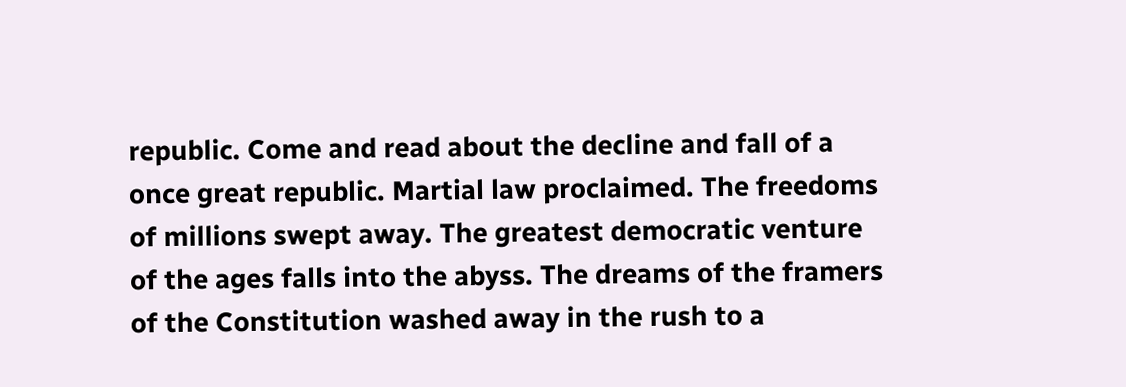republic. Come and read about the decline and fall of a once great republic. Martial law proclaimed. The freedoms of millions swept away. The greatest democratic venture of the ages falls into the abyss. The dreams of the framers of the Constitution washed away in the rush to a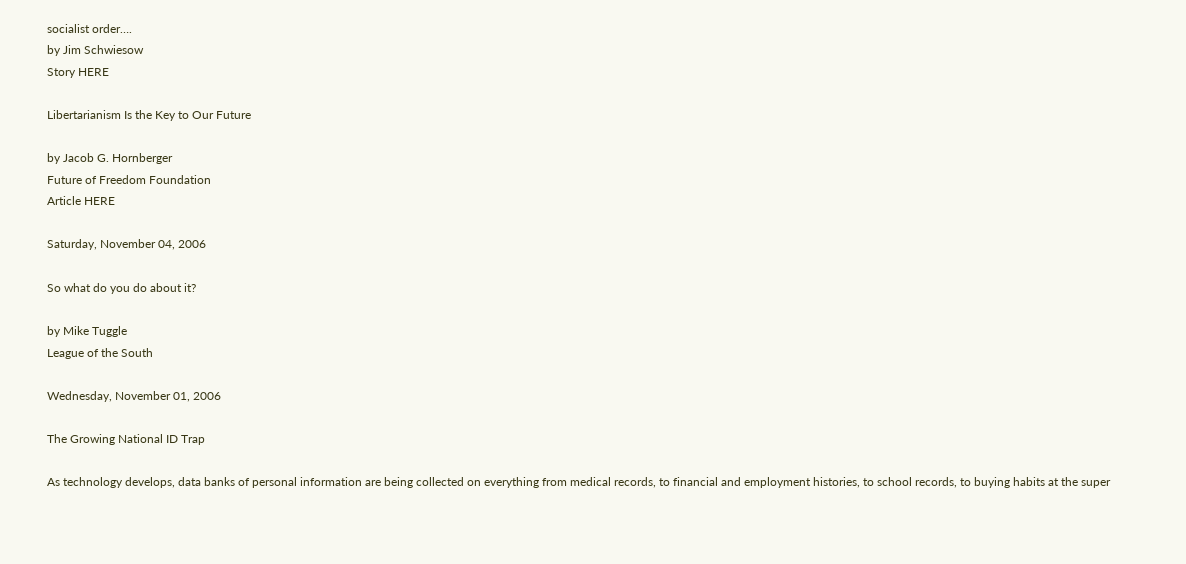socialist order….
by Jim Schwiesow
Story HERE

Libertarianism Is the Key to Our Future

by Jacob G. Hornberger
Future of Freedom Foundation
Article HERE

Saturday, November 04, 2006

So what do you do about it?

by Mike Tuggle
League of the South

Wednesday, November 01, 2006

The Growing National ID Trap

As technology develops, data banks of personal information are being collected on everything from medical records, to financial and employment histories, to school records, to buying habits at the super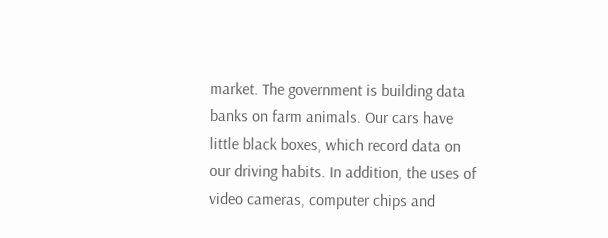market. The government is building data banks on farm animals. Our cars have little black boxes, which record data on our driving habits. In addition, the uses of video cameras, computer chips and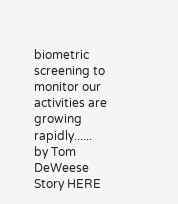biometric screening to monitor our activities are growing rapidly......
by Tom DeWeese
Story HERE